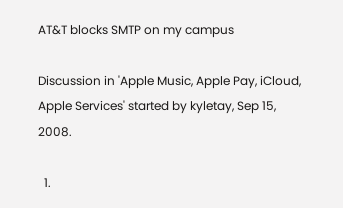AT&T blocks SMTP on my campus

Discussion in 'Apple Music, Apple Pay, iCloud, Apple Services' started by kyletay, Sep 15, 2008.

  1.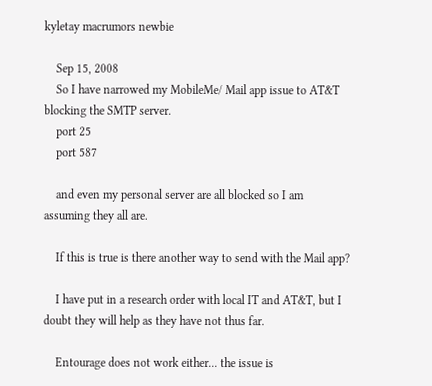kyletay macrumors newbie

    Sep 15, 2008
    So I have narrowed my MobileMe/ Mail app issue to AT&T blocking the SMTP server.
    port 25
    port 587

    and even my personal server are all blocked so I am assuming they all are.

    If this is true is there another way to send with the Mail app?

    I have put in a research order with local IT and AT&T, but I doubt they will help as they have not thus far.

    Entourage does not work either... the issue is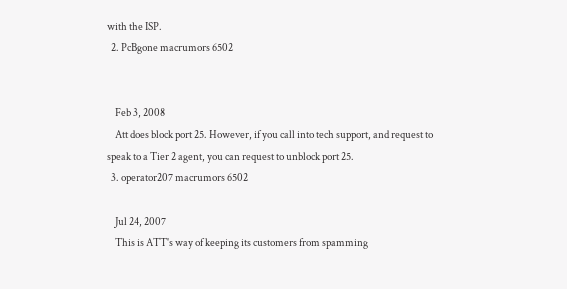with the ISP.
  2. PcBgone macrumors 6502


    Feb 3, 2008
    Att does block port 25. However, if you call into tech support, and request to speak to a Tier 2 agent, you can request to unblock port 25.
  3. operator207 macrumors 6502

    Jul 24, 2007
    This is ATT's way of keeping its customers from spamming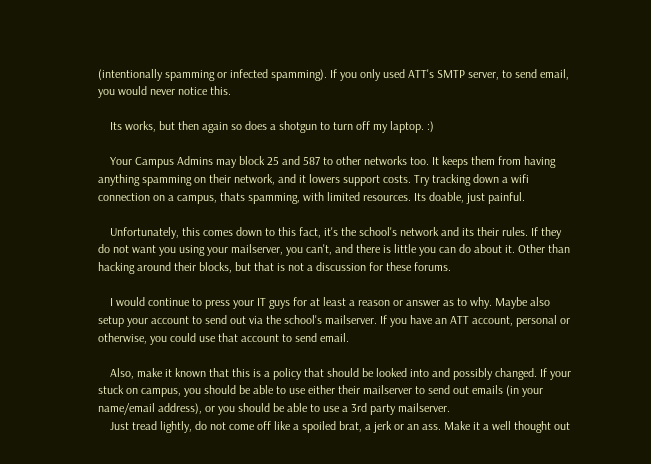(intentionally spamming or infected spamming). If you only used ATT's SMTP server, to send email, you would never notice this.

    Its works, but then again so does a shotgun to turn off my laptop. :)

    Your Campus Admins may block 25 and 587 to other networks too. It keeps them from having anything spamming on their network, and it lowers support costs. Try tracking down a wifi connection on a campus, thats spamming, with limited resources. Its doable, just painful.

    Unfortunately, this comes down to this fact, it's the school's network and its their rules. If they do not want you using your mailserver, you can't, and there is little you can do about it. Other than hacking around their blocks, but that is not a discussion for these forums.

    I would continue to press your IT guys for at least a reason or answer as to why. Maybe also setup your account to send out via the school's mailserver. If you have an ATT account, personal or otherwise, you could use that account to send email.

    Also, make it known that this is a policy that should be looked into and possibly changed. If your stuck on campus, you should be able to use either their mailserver to send out emails (in your name/email address), or you should be able to use a 3rd party mailserver.
    Just tread lightly, do not come off like a spoiled brat, a jerk or an ass. Make it a well thought out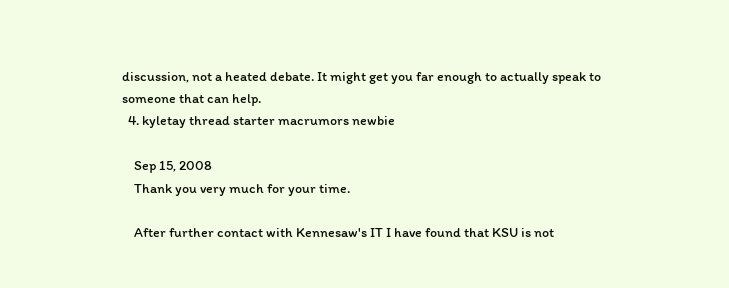discussion, not a heated debate. It might get you far enough to actually speak to someone that can help.
  4. kyletay thread starter macrumors newbie

    Sep 15, 2008
    Thank you very much for your time.

    After further contact with Kennesaw's IT I have found that KSU is not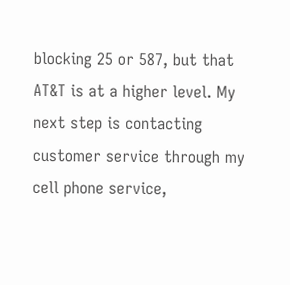blocking 25 or 587, but that AT&T is at a higher level. My next step is contacting customer service through my cell phone service,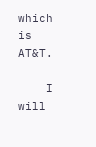which is AT&T.

    I will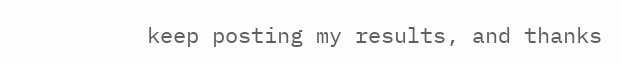keep posting my results, and thanks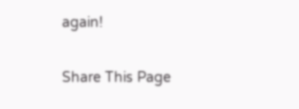again!


Share This Page